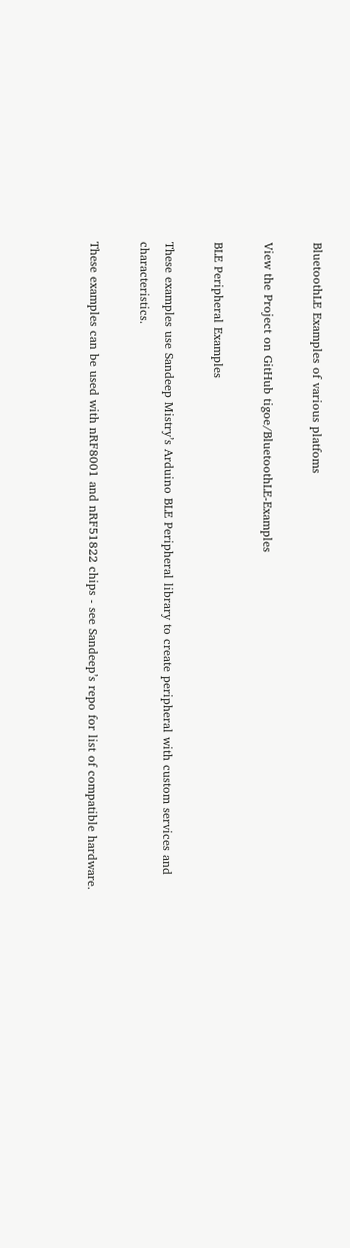BluetoothLE Examples of various platfoms

View the Project on GitHub tigoe/BluetoothLE-Examples

BLE Peripheral Examples

These examples use Sandeep Mistry’s Arduino BLE Peripheral library to create peripheral with custom services and characteristics.

These examples can be used with nRF8001 and nRF51822 chips - see Sandeep’s repo for list of compatible hardware.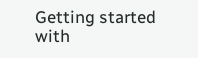Getting started with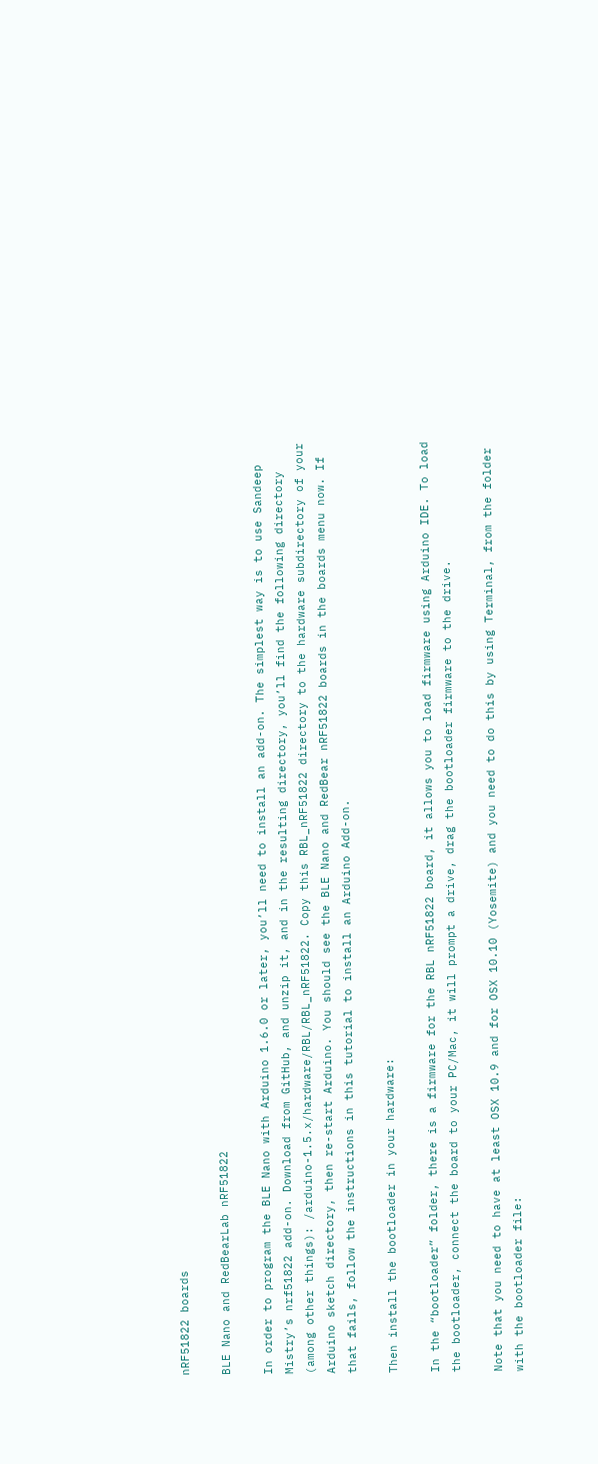nRF51822 boards

BLE Nano and RedBearLab nRF51822

In order to program the BLE Nano with Arduino 1.6.0 or later, you’ll need to install an add-on. The simplest way is to use Sandeep Mistry’s nrf51822 add-on. Download from GitHub, and unzip it, and in the resulting directory, you’ll find the following directory (among other things): /arduino-1.5.x/hardware/RBL/RBL_nRF51822. Copy this RBL_nRF51822 directory to the hardware subdirectory of your Arduino sketch directory, then re-start Arduino. You should see the BLE Nano and RedBear nRF51822 boards in the boards menu now. If that fails, follow the instructions in this tutorial to install an Arduino Add-on.

Then install the bootloader in your hardware:

In the “bootloader” folder, there is a firmware for the RBL nRF51822 board, it allows you to load firmware using Arduino IDE. To load the bootloader, connect the board to your PC/Mac, it will prompt a drive, drag the bootloader firmware to the drive.

Note that you need to have at least OSX 10.9 and for OSX 10.10 (Yosemite) and you need to do this by using Terminal, from the folder with the bootloader file: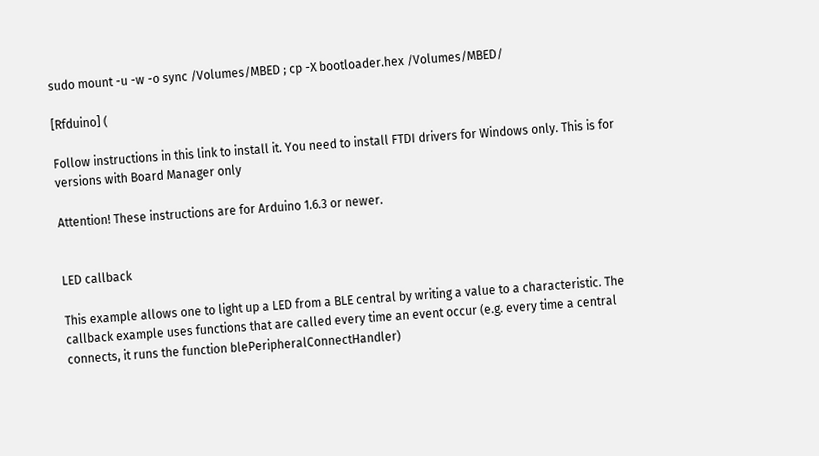sudo mount -u -w -o sync /Volumes/MBED ; cp -X bootloader.hex /Volumes/MBED/

[Rfduino] (

Follow instructions in this link to install it. You need to install FTDI drivers for Windows only. This is for versions with Board Manager only

Attention! These instructions are for Arduino 1.6.3 or newer.


LED callback

This example allows one to light up a LED from a BLE central by writing a value to a characteristic. The callback example uses functions that are called every time an event occur (e.g. every time a central connects, it runs the function blePeripheralConnectHandler)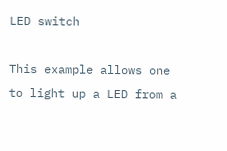LED switch

This example allows one to light up a LED from a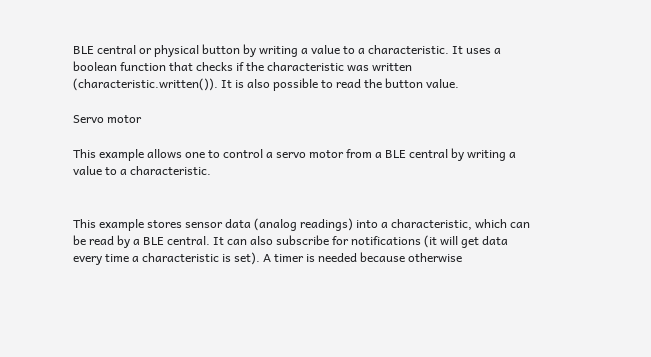BLE central or physical button by writing a value to a characteristic. It uses a boolean function that checks if the characteristic was written (characteristic.written()). It is also possible to read the button value.

Servo motor

This example allows one to control a servo motor from a BLE central by writing a value to a characteristic.


This example stores sensor data (analog readings) into a characteristic, which can be read by a BLE central. It can also subscribe for notifications (it will get data every time a characteristic is set). A timer is needed because otherwise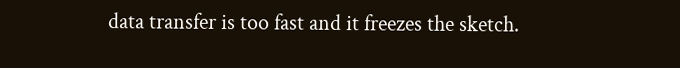data transfer is too fast and it freezes the sketch.